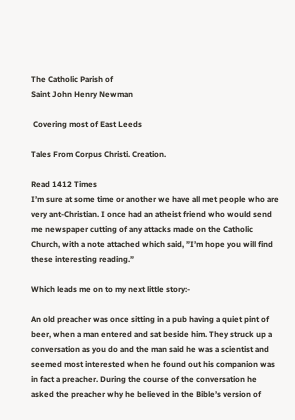The Catholic Parish of
Saint John Henry Newman

 Covering most of East Leeds

Tales From Corpus Christi. Creation.

Read 1412 Times
I’m sure at some time or another we have all met people who are very ant-Christian. I once had an atheist friend who would send me newspaper cutting of any attacks made on the Catholic Church, with a note attached which said, ”I’m hope you will find these interesting reading.”

Which leads me on to my next little story:-

An old preacher was once sitting in a pub having a quiet pint of beer, when a man entered and sat beside him. They struck up a conversation as you do and the man said he was a scientist and seemed most interested when he found out his companion was in fact a preacher. During the course of the conversation he asked the preacher why he believed in the Bible’s version of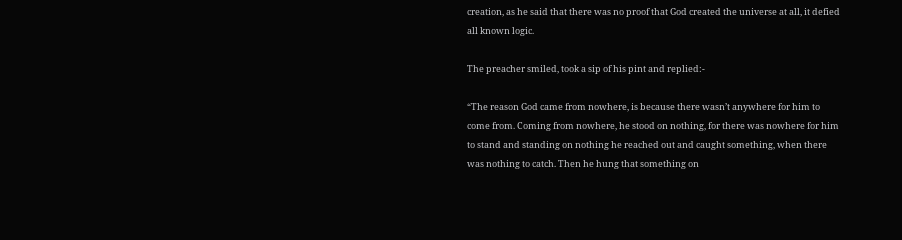creation, as he said that there was no proof that God created the universe at all, it defied all known logic.

The preacher smiled, took a sip of his pint and replied:-

“The reason God came from nowhere, is because there wasn’t anywhere for him to come from. Coming from nowhere, he stood on nothing, for there was nowhere for him to stand and standing on nothing he reached out and caught something, when there was nothing to catch. Then he hung that something on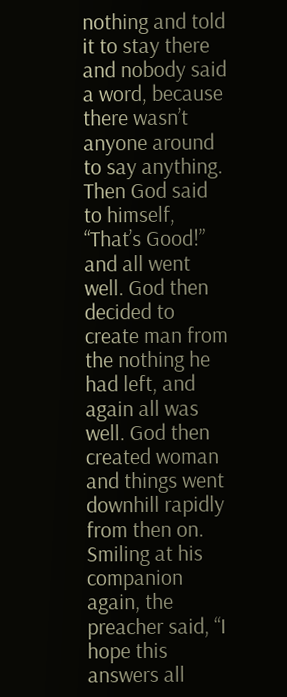nothing and told it to stay there and nobody said a word, because there wasn’t anyone around to say anything. Then God said to himself, “That’s Good!” and all went well. God then decided to create man from the nothing he had left, and again all was well. God then created woman and things went downhill rapidly from then on. Smiling at his companion again, the preacher said, “I hope this answers all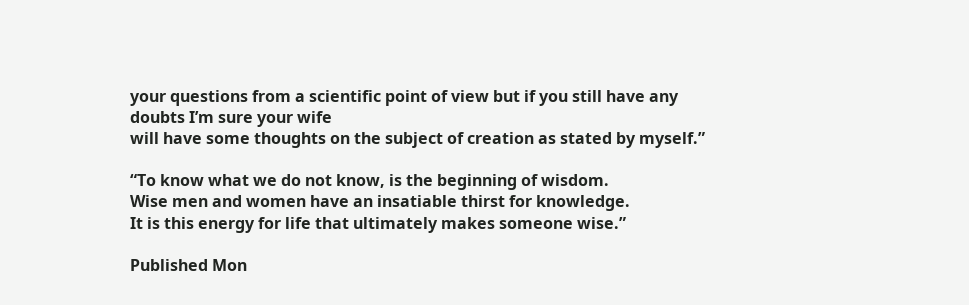your questions from a scientific point of view but if you still have any doubts I’m sure your wife
will have some thoughts on the subject of creation as stated by myself.”

“To know what we do not know, is the beginning of wisdom.
Wise men and women have an insatiable thirst for knowledge.
It is this energy for life that ultimately makes someone wise.”

Published Mon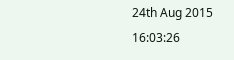24th Aug 2015 16:03:26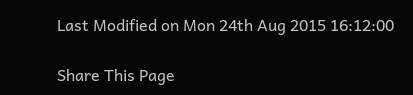Last Modified on Mon 24th Aug 2015 16:12:00

Share This Page